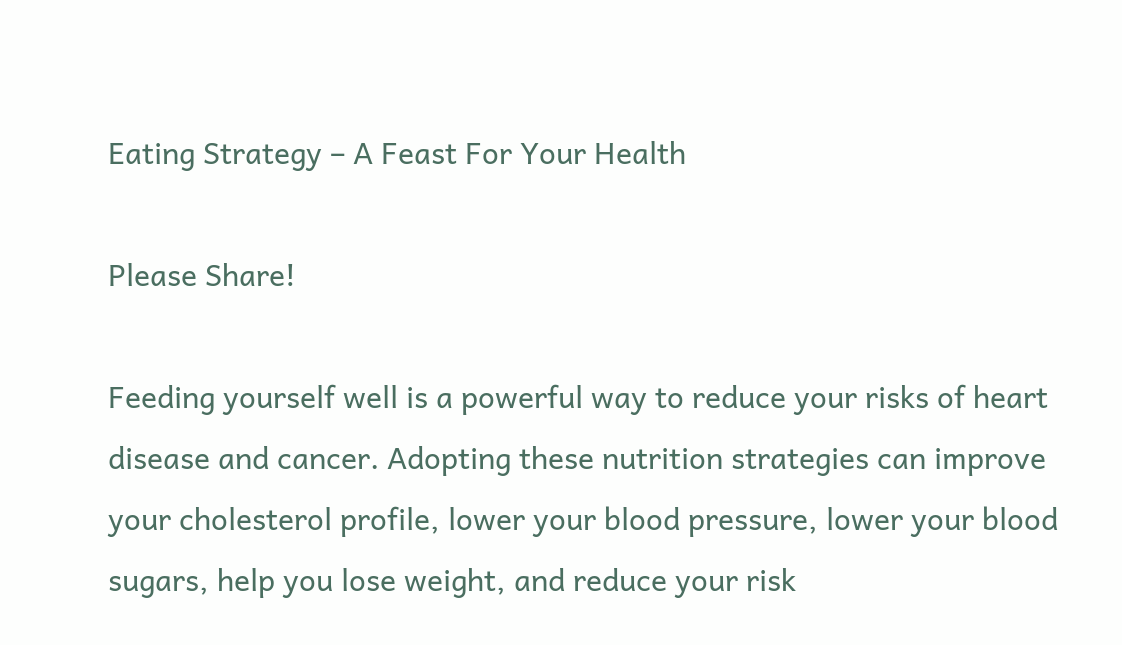Eating Strategy – A Feast For Your Health

Please Share!

Feeding yourself well is a powerful way to reduce your risks of heart disease and cancer. Adopting these nutrition strategies can improve your cholesterol profile, lower your blood pressure, lower your blood sugars, help you lose weight, and reduce your risk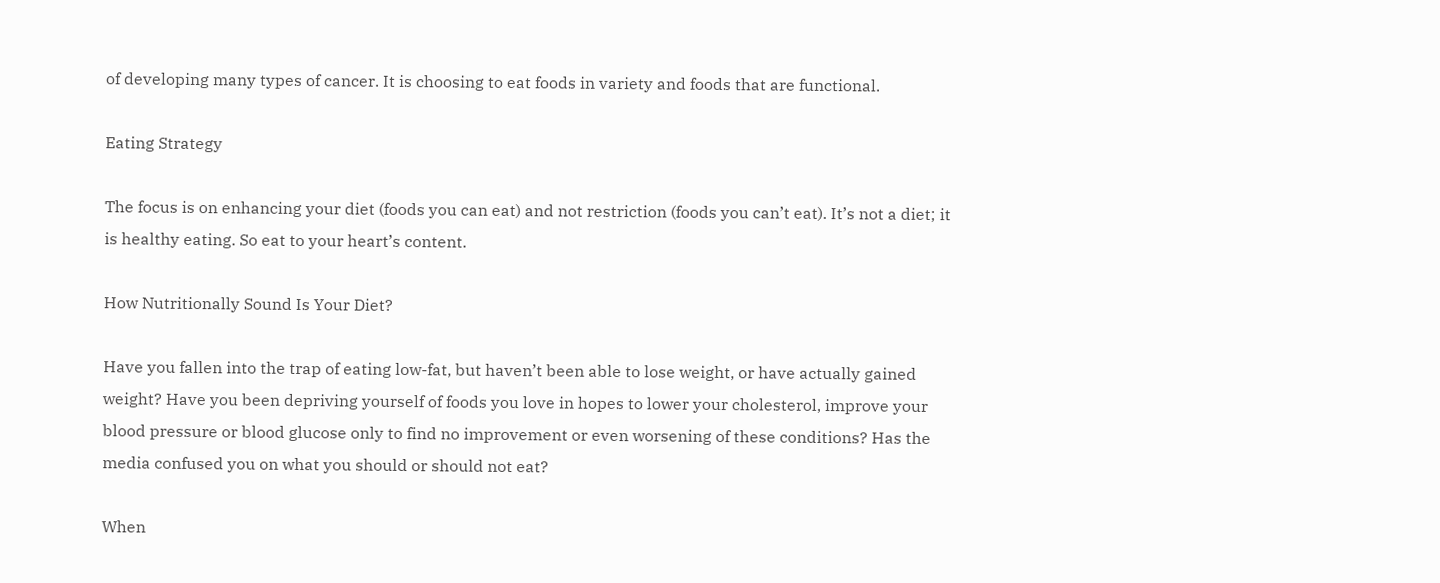of developing many types of cancer. It is choosing to eat foods in variety and foods that are functional.

Eating Strategy

The focus is on enhancing your diet (foods you can eat) and not restriction (foods you can’t eat). It’s not a diet; it is healthy eating. So eat to your heart’s content.

How Nutritionally Sound Is Your Diet?

Have you fallen into the trap of eating low-fat, but haven’t been able to lose weight, or have actually gained weight? Have you been depriving yourself of foods you love in hopes to lower your cholesterol, improve your blood pressure or blood glucose only to find no improvement or even worsening of these conditions? Has the media confused you on what you should or should not eat?

When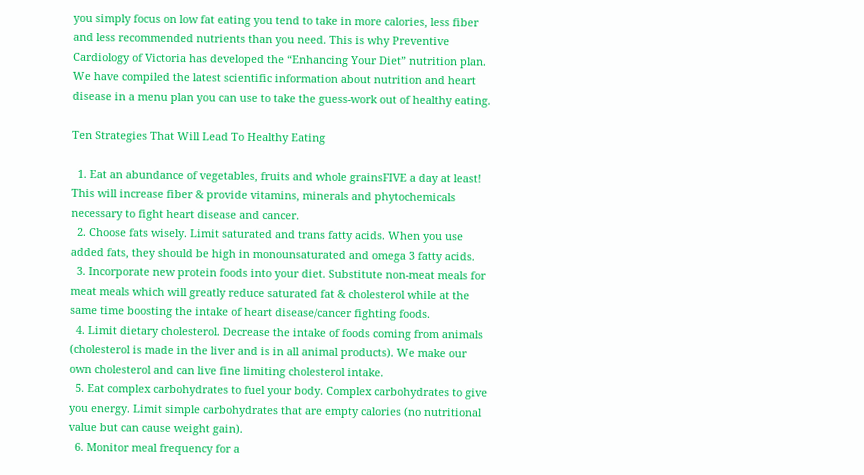you simply focus on low fat eating you tend to take in more calories, less fiber and less recommended nutrients than you need. This is why Preventive Cardiology of Victoria has developed the “Enhancing Your Diet” nutrition plan. We have compiled the latest scientific information about nutrition and heart disease in a menu plan you can use to take the guess-work out of healthy eating.

Ten Strategies That Will Lead To Healthy Eating

  1. Eat an abundance of vegetables, fruits and whole grainsFIVE a day at least! This will increase fiber & provide vitamins, minerals and phytochemicals necessary to fight heart disease and cancer.
  2. Choose fats wisely. Limit saturated and trans fatty acids. When you use added fats, they should be high in monounsaturated and omega 3 fatty acids.
  3. Incorporate new protein foods into your diet. Substitute non-meat meals for meat meals which will greatly reduce saturated fat & cholesterol while at the same time boosting the intake of heart disease/cancer fighting foods.
  4. Limit dietary cholesterol. Decrease the intake of foods coming from animals (cholesterol is made in the liver and is in all animal products). We make our own cholesterol and can live fine limiting cholesterol intake.
  5. Eat complex carbohydrates to fuel your body. Complex carbohydrates to give you energy. Limit simple carbohydrates that are empty calories (no nutritional value but can cause weight gain).
  6. Monitor meal frequency for a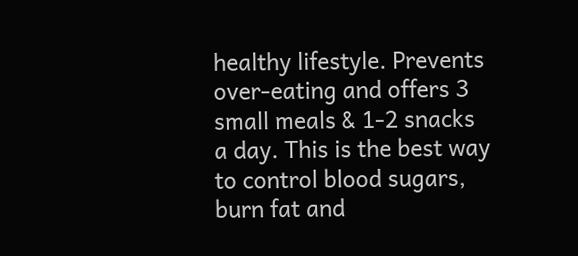healthy lifestyle. Prevents over-eating and offers 3 small meals & 1-2 snacks a day. This is the best way to control blood sugars, burn fat and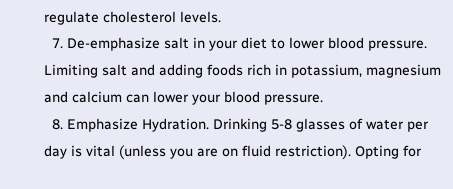regulate cholesterol levels.
  7. De-emphasize salt in your diet to lower blood pressure. Limiting salt and adding foods rich in potassium, magnesium and calcium can lower your blood pressure.
  8. Emphasize Hydration. Drinking 5-8 glasses of water per day is vital (unless you are on fluid restriction). Opting for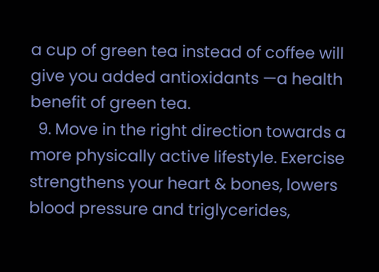a cup of green tea instead of coffee will give you added antioxidants —a health benefit of green tea.
  9. Move in the right direction towards a more physically active lifestyle. Exercise strengthens your heart & bones, lowers blood pressure and triglycerides,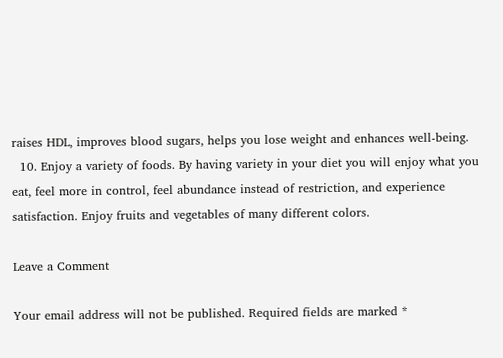raises HDL, improves blood sugars, helps you lose weight and enhances well-being.
  10. Enjoy a variety of foods. By having variety in your diet you will enjoy what you eat, feel more in control, feel abundance instead of restriction, and experience satisfaction. Enjoy fruits and vegetables of many different colors.

Leave a Comment

Your email address will not be published. Required fields are marked *